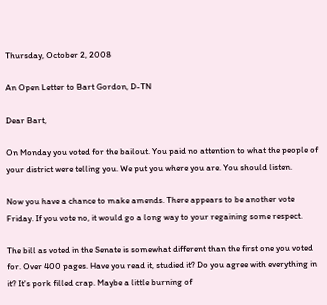Thursday, October 2, 2008

An Open Letter to Bart Gordon, D-TN

Dear Bart,

On Monday you voted for the bailout. You paid no attention to what the people of your district were telling you. We put you where you are. You should listen.

Now you have a chance to make amends. There appears to be another vote Friday. If you vote no, it would go a long way to your regaining some respect.

The bill as voted in the Senate is somewhat different than the first one you voted for. Over 400 pages. Have you read it, studied it? Do you agree with everything in it? It's pork filled crap. Maybe a little burning of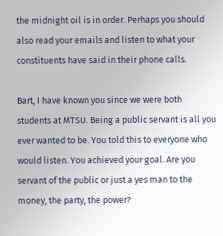the midnight oil is in order. Perhaps you should also read your emails and listen to what your constituents have said in their phone calls.

Bart, I have known you since we were both students at MTSU. Being a public servant is all you ever wanted to be. You told this to everyone who would listen. You achieved your goal. Are you servant of the public or just a yes man to the money, the party, the power?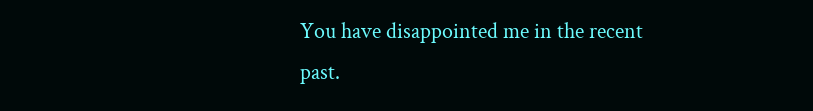You have disappointed me in the recent past.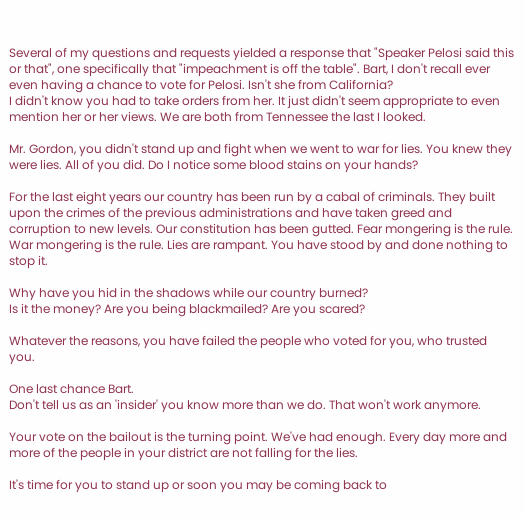Several of my questions and requests yielded a response that "Speaker Pelosi said this or that", one specifically that "impeachment is off the table". Bart, I don't recall ever even having a chance to vote for Pelosi. Isn't she from California?
I didn't know you had to take orders from her. It just didn't seem appropriate to even mention her or her views. We are both from Tennessee the last I looked.

Mr. Gordon, you didn't stand up and fight when we went to war for lies. You knew they were lies. All of you did. Do I notice some blood stains on your hands?

For the last eight years our country has been run by a cabal of criminals. They built upon the crimes of the previous administrations and have taken greed and corruption to new levels. Our constitution has been gutted. Fear mongering is the rule. War mongering is the rule. Lies are rampant. You have stood by and done nothing to stop it.

Why have you hid in the shadows while our country burned?
Is it the money? Are you being blackmailed? Are you scared?

Whatever the reasons, you have failed the people who voted for you, who trusted you.

One last chance Bart.
Don't tell us as an 'insider' you know more than we do. That won't work anymore.

Your vote on the bailout is the turning point. We've had enough. Every day more and more of the people in your district are not falling for the lies.

It's time for you to stand up or soon you may be coming back to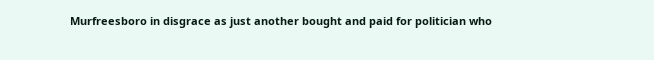Murfreesboro in disgrace as just another bought and paid for politician who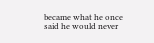became what he once said he would never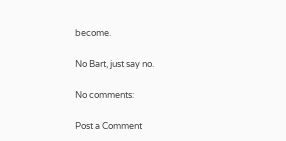become.

No Bart, just say no.

No comments:

Post a Comment